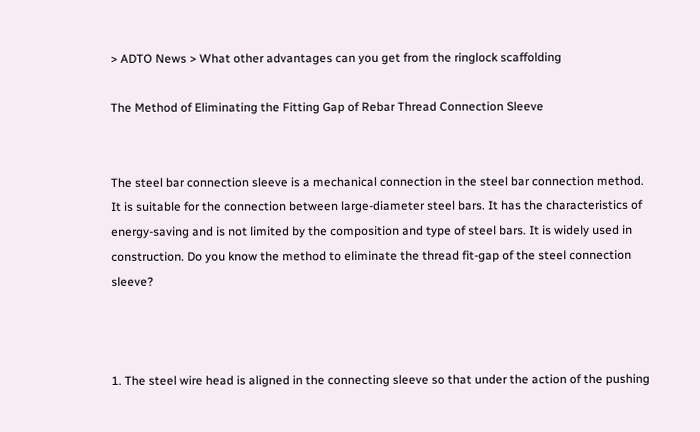> ADTO News > What other advantages can you get from the ringlock scaffolding

The Method of Eliminating the Fitting Gap of Rebar Thread Connection Sleeve


The steel bar connection sleeve is a mechanical connection in the steel bar connection method. It is suitable for the connection between large-diameter steel bars. It has the characteristics of energy-saving and is not limited by the composition and type of steel bars. It is widely used in construction. Do you know the method to eliminate the thread fit-gap of the steel connection sleeve?



1. The steel wire head is aligned in the connecting sleeve so that under the action of the pushing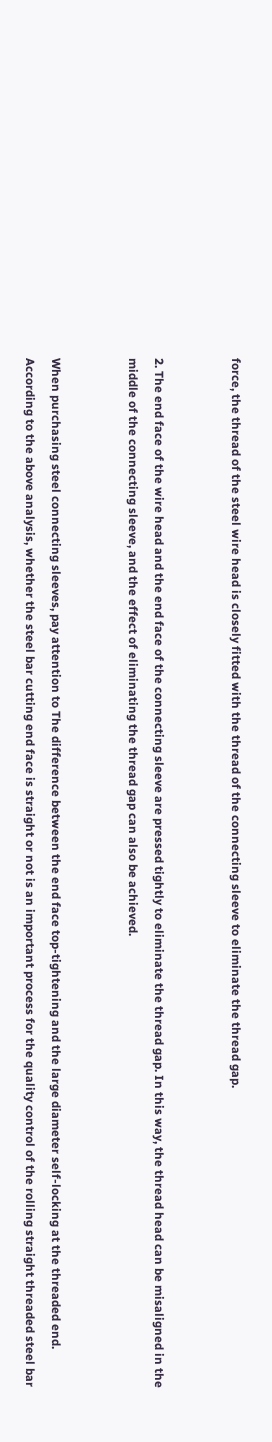force, the thread of the steel wire head is closely fitted with the thread of the connecting sleeve to eliminate the thread gap.


2. The end face of the wire head and the end face of the connecting sleeve are pressed tightly to eliminate the thread gap. In this way, the thread head can be misaligned in the middle of the connecting sleeve, and the effect of eliminating the thread gap can also be achieved.


When purchasing steel connecting sleeves, pay attention to The difference between the end face top-tightening and the large diameter self-locking at the threaded end. According to the above analysis, whether the steel bar cutting end face is straight or not is an important process for the quality control of the rolling straight threaded steel bar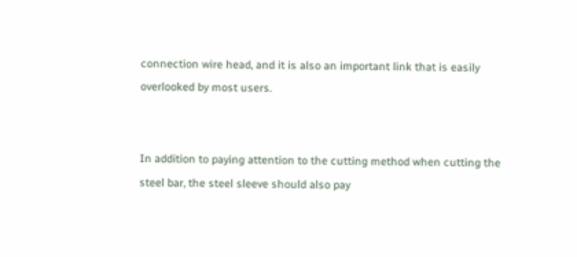connection wire head, and it is also an important link that is easily overlooked by most users.


In addition to paying attention to the cutting method when cutting the steel bar, the steel sleeve should also pay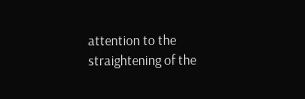attention to the straightening of the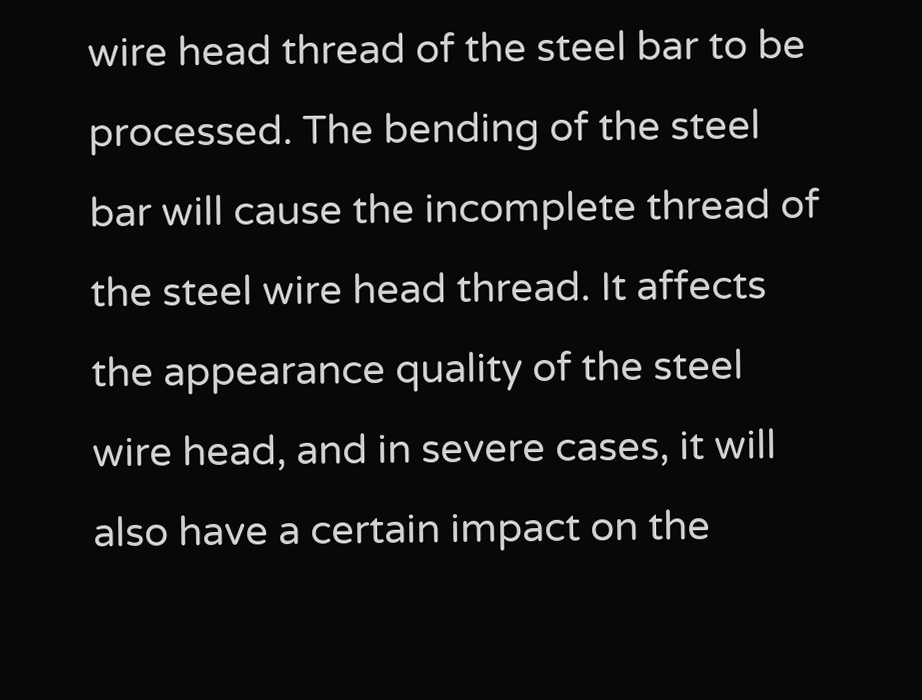wire head thread of the steel bar to be processed. The bending of the steel bar will cause the incomplete thread of the steel wire head thread. It affects the appearance quality of the steel wire head, and in severe cases, it will also have a certain impact on the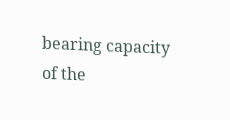bearing capacity of the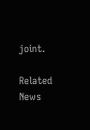joint.

Related News